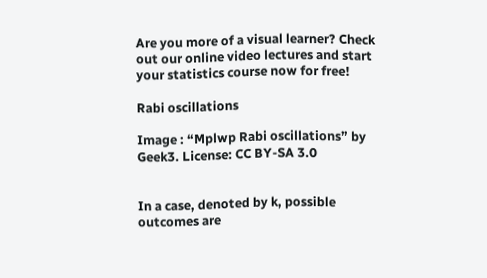Are you more of a visual learner? Check out our online video lectures and start your statistics course now for free!

Rabi oscillations

Image : “Mplwp Rabi oscillations” by
Geek3. License: CC BY-SA 3.0


In a case, denoted by k, possible outcomes are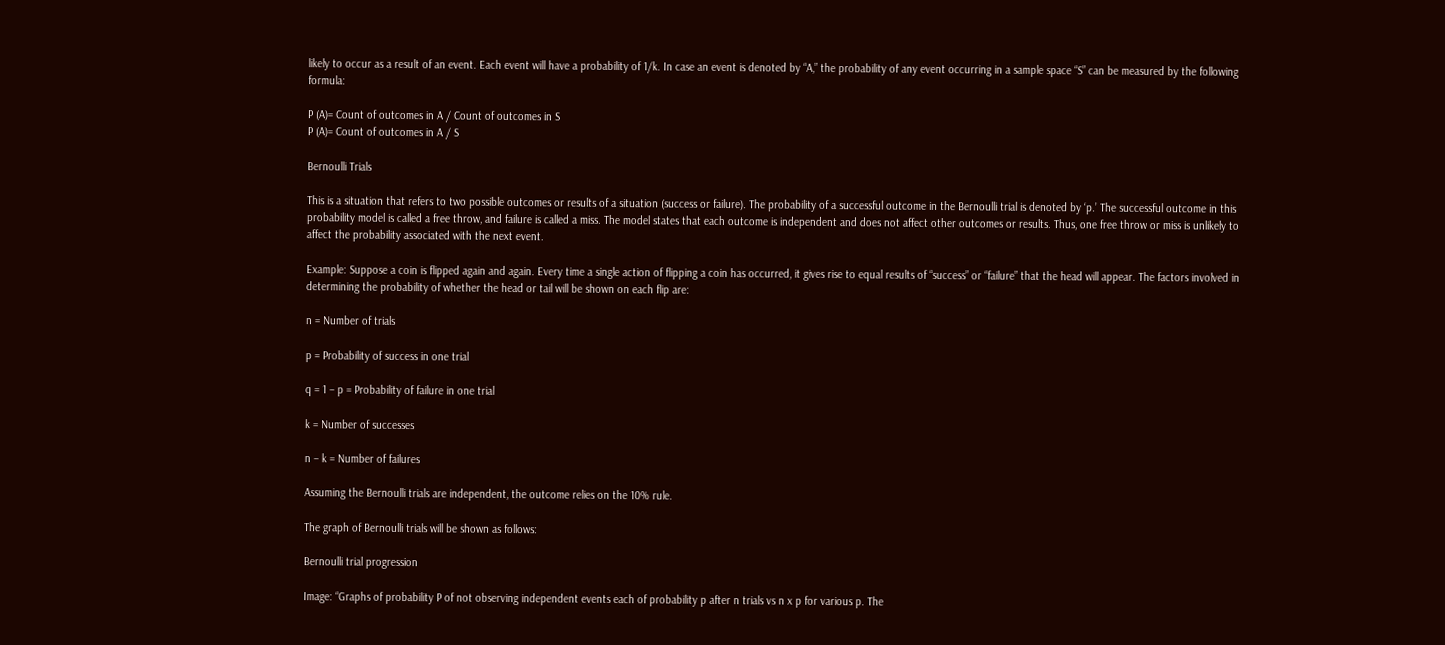likely to occur as a result of an event. Each event will have a probability of 1/k. In case an event is denoted by “A,” the probability of any event occurring in a sample space “S” can be measured by the following formula:

P (A)= Count of outcomes in A / Count of outcomes in S
P (A)= Count of outcomes in A / S

Bernoulli Trials

This is a situation that refers to two possible outcomes or results of a situation (success or failure). The probability of a successful outcome in the Bernoulli trial is denoted by ‘p.’ The successful outcome in this probability model is called a free throw, and failure is called a miss. The model states that each outcome is independent and does not affect other outcomes or results. Thus, one free throw or miss is unlikely to affect the probability associated with the next event.

Example: Suppose a coin is flipped again and again. Every time a single action of flipping a coin has occurred, it gives rise to equal results of “success” or “failure” that the head will appear. The factors involved in determining the probability of whether the head or tail will be shown on each flip are:

n = Number of trials

p = Probability of success in one trial

q = 1 – p = Probability of failure in one trial

k = Number of successes

n – k = Number of failures

Assuming the Bernoulli trials are independent, the outcome relies on the 10% rule.

The graph of Bernoulli trials will be shown as follows:

Bernoulli trial progression

Image: “Graphs of probability P of not observing independent events each of probability p after n trials vs n x p for various p. The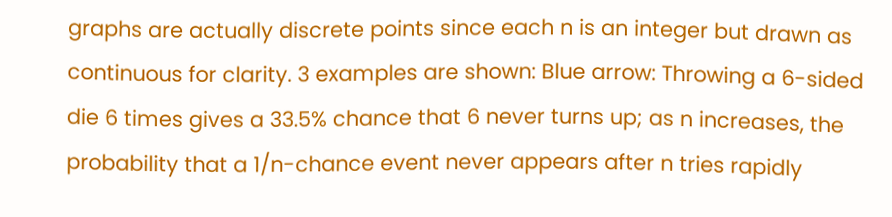graphs are actually discrete points since each n is an integer but drawn as continuous for clarity. 3 examples are shown: Blue arrow: Throwing a 6-sided die 6 times gives a 33.5% chance that 6 never turns up; as n increases, the probability that a 1/n-chance event never appears after n tries rapidly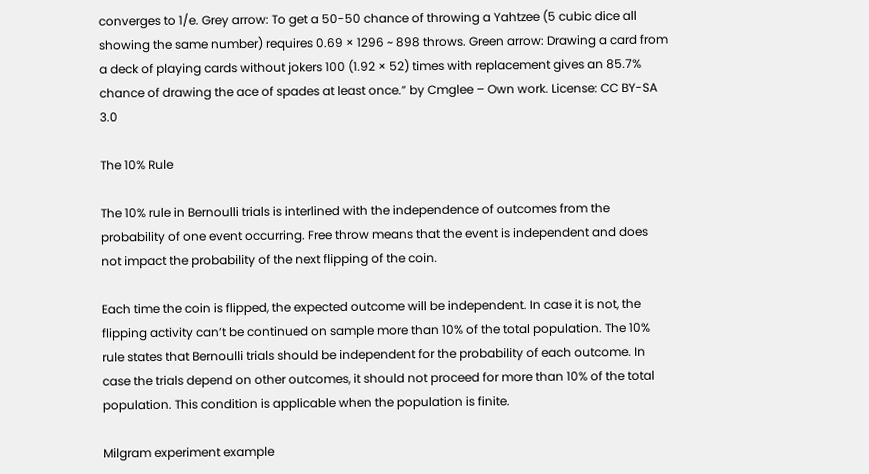converges to 1/e. Grey arrow: To get a 50-50 chance of throwing a Yahtzee (5 cubic dice all showing the same number) requires 0.69 × 1296 ~ 898 throws. Green arrow: Drawing a card from a deck of playing cards without jokers 100 (1.92 × 52) times with replacement gives an 85.7% chance of drawing the ace of spades at least once.” by Cmglee – Own work. License: CC BY-SA 3.0

The 10% Rule

The 10% rule in Bernoulli trials is interlined with the independence of outcomes from the probability of one event occurring. Free throw means that the event is independent and does not impact the probability of the next flipping of the coin.

Each time the coin is flipped, the expected outcome will be independent. In case it is not, the flipping activity can’t be continued on sample more than 10% of the total population. The 10% rule states that Bernoulli trials should be independent for the probability of each outcome. In case the trials depend on other outcomes, it should not proceed for more than 10% of the total population. This condition is applicable when the population is finite.

Milgram experiment example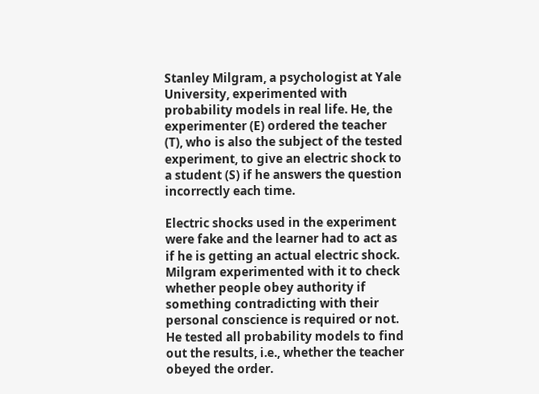Stanley Milgram, a psychologist at Yale University, experimented with probability models in real life. He, the experimenter (E) ordered the teacher (T), who is also the subject of the tested experiment, to give an electric shock to a student (S) if he answers the question incorrectly each time.

Electric shocks used in the experiment were fake and the learner had to act as if he is getting an actual electric shock. Milgram experimented with it to check whether people obey authority if something contradicting with their personal conscience is required or not. He tested all probability models to find out the results, i.e., whether the teacher obeyed the order.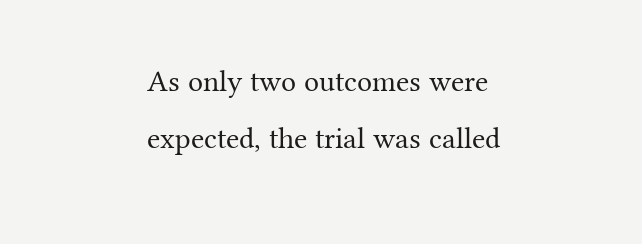As only two outcomes were expected, the trial was called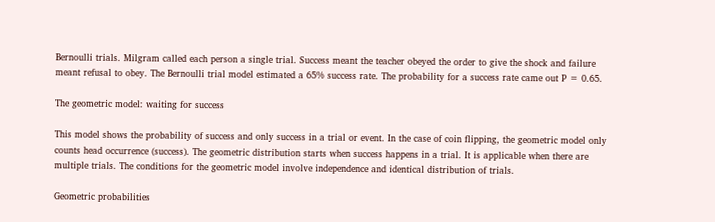Bernoulli trials. Milgram called each person a single trial. Success meant the teacher obeyed the order to give the shock and failure meant refusal to obey. The Bernoulli trial model estimated a 65% success rate. The probability for a success rate came out P = 0.65.

The geometric model: waiting for success

This model shows the probability of success and only success in a trial or event. In the case of coin flipping, the geometric model only counts head occurrence (success). The geometric distribution starts when success happens in a trial. It is applicable when there are multiple trials. The conditions for the geometric model involve independence and identical distribution of trials.

Geometric probabilities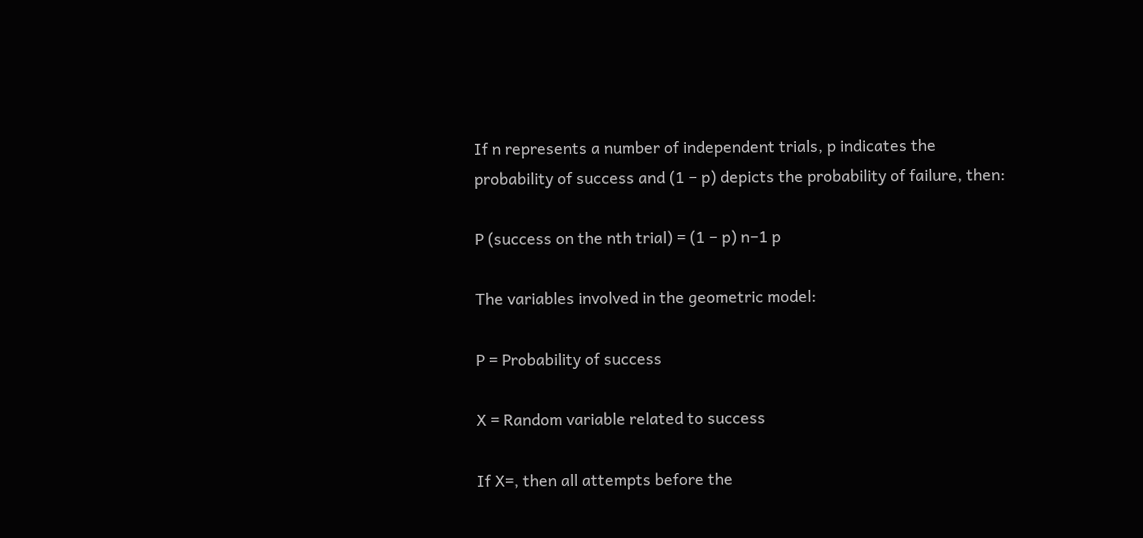If n represents a number of independent trials, p indicates the probability of success and (1 − p) depicts the probability of failure, then:

P (success on the nth trial) = (1 − p) n−1 p

The variables involved in the geometric model:

P = Probability of success

X = Random variable related to success

If X=, then all attempts before the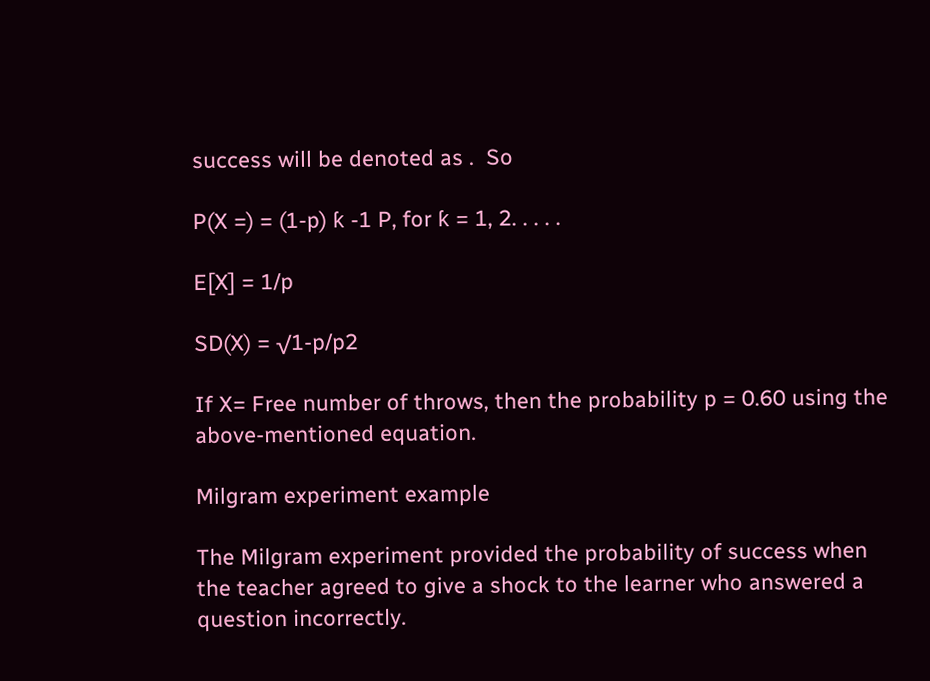success will be denoted as .  So

P(X =) = (1-p) ƙ -1 P, for ƙ = 1, 2. . . . .

E[X] = 1/p

SD(X) = √1-p/p2

If X= Free number of throws, then the probability p = 0.60 using the above-mentioned equation.

Milgram experiment example

The Milgram experiment provided the probability of success when the teacher agreed to give a shock to the learner who answered a question incorrectly.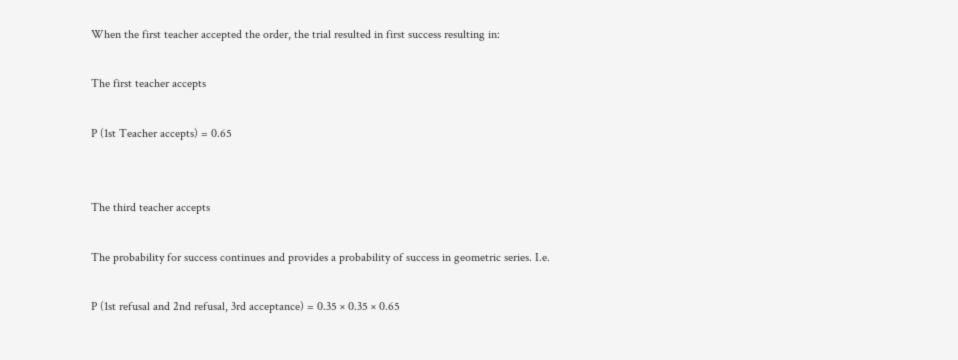When the first teacher accepted the order, the trial resulted in first success resulting in:

The first teacher accepts

P (1st Teacher accepts) = 0.65


The third teacher accepts

The probability for success continues and provides a probability of success in geometric series. I.e.

P (1st refusal and 2nd refusal, 3rd acceptance) = 0.35 × 0.35 × 0.65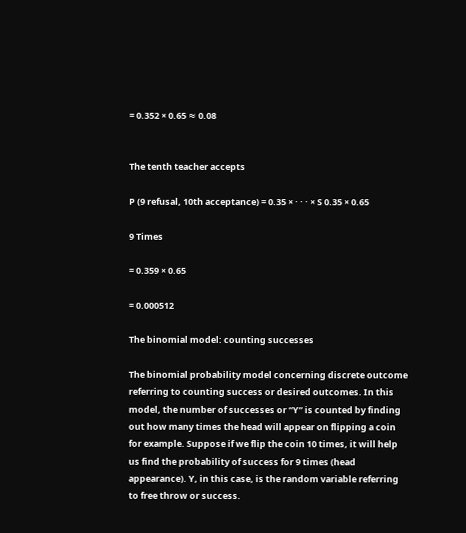= 0.352 × 0.65 ≈ 0.08


The tenth teacher accepts

P (9 refusal, 10th acceptance) = 0.35 × · · · × S 0.35 × 0.65

9 Times

= 0.359 × 0.65

= 0.000512

The binomial model: counting successes

The binomial probability model concerning discrete outcome referring to counting success or desired outcomes. In this model, the number of successes or “Y” is counted by finding out how many times the head will appear on flipping a coin for example. Suppose if we flip the coin 10 times, it will help us find the probability of success for 9 times (head appearance). Y, in this case, is the random variable referring to free throw or success.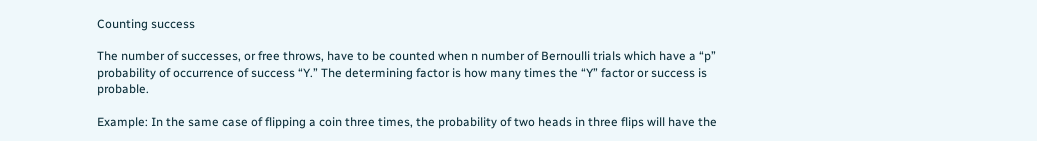Counting success

The number of successes, or free throws, have to be counted when n number of Bernoulli trials which have a “p” probability of occurrence of success “Y.” The determining factor is how many times the “Y” factor or success is probable.

Example: In the same case of flipping a coin three times, the probability of two heads in three flips will have the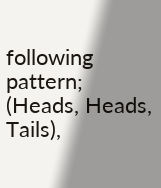following pattern; (Heads, Heads, Tails),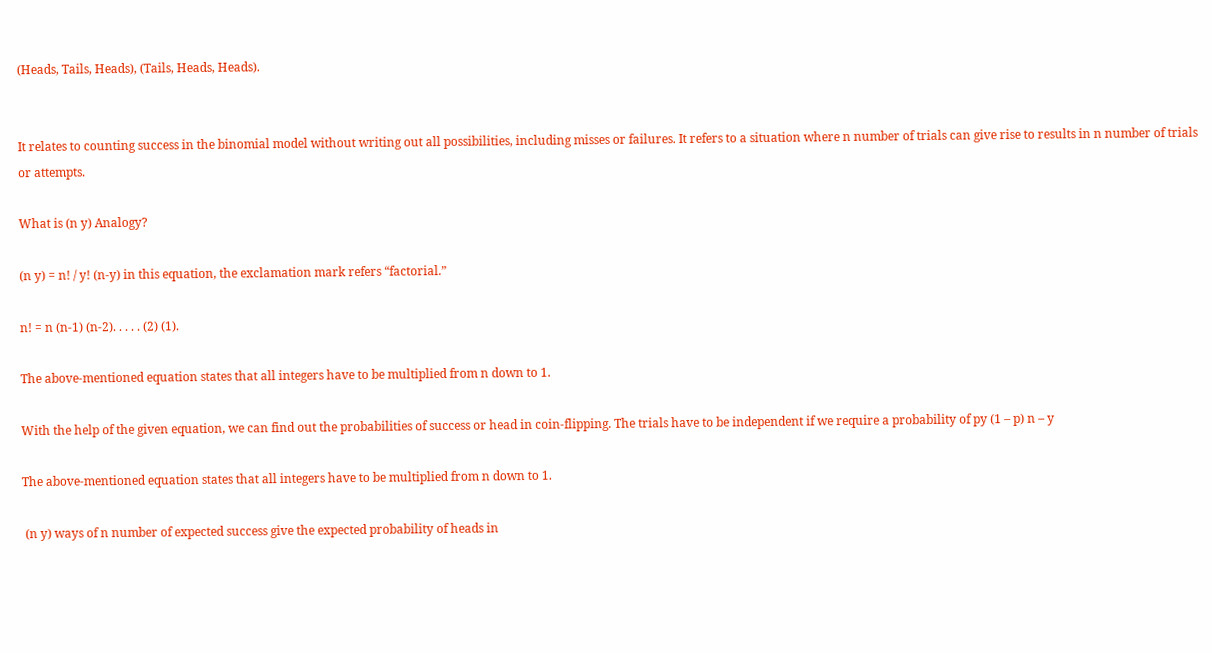(Heads, Tails, Heads), (Tails, Heads, Heads).


It relates to counting success in the binomial model without writing out all possibilities, including misses or failures. It refers to a situation where n number of trials can give rise to results in n number of trials or attempts.

What is (n y) Analogy?

(n y) = n! / y! (n-y) in this equation, the exclamation mark refers “factorial.”

n! = n (n-1) (n-2). . . . . (2) (1).

The above-mentioned equation states that all integers have to be multiplied from n down to 1.

With the help of the given equation, we can find out the probabilities of success or head in coin-flipping. The trials have to be independent if we require a probability of py (1 – p) n – y

The above-mentioned equation states that all integers have to be multiplied from n down to 1.

 (n y) ways of n number of expected success give the expected probability of heads in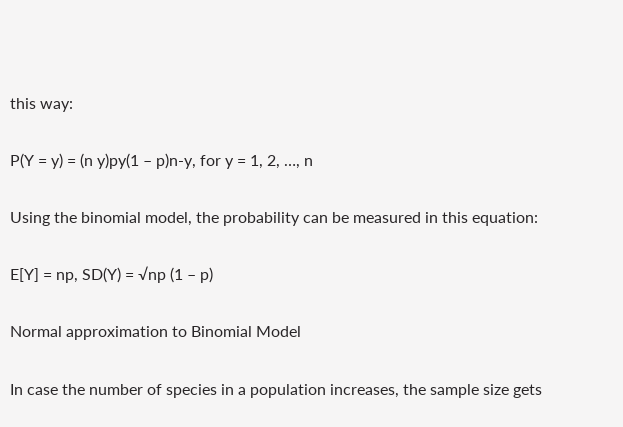this way:

P(Y = y) = (n y)py(1 – p)n-y, for y = 1, 2, …, n

Using the binomial model, the probability can be measured in this equation:

E[Y] = np, SD(Y) = √np (1 – p)

Normal approximation to Binomial Model

In case the number of species in a population increases, the sample size gets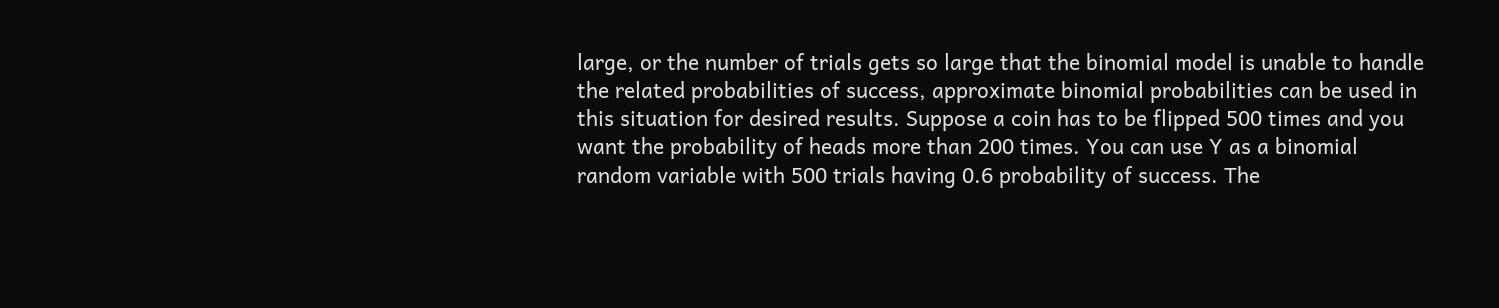large, or the number of trials gets so large that the binomial model is unable to handle the related probabilities of success, approximate binomial probabilities can be used in this situation for desired results. Suppose a coin has to be flipped 500 times and you want the probability of heads more than 200 times. You can use Y as a binomial random variable with 500 trials having 0.6 probability of success. The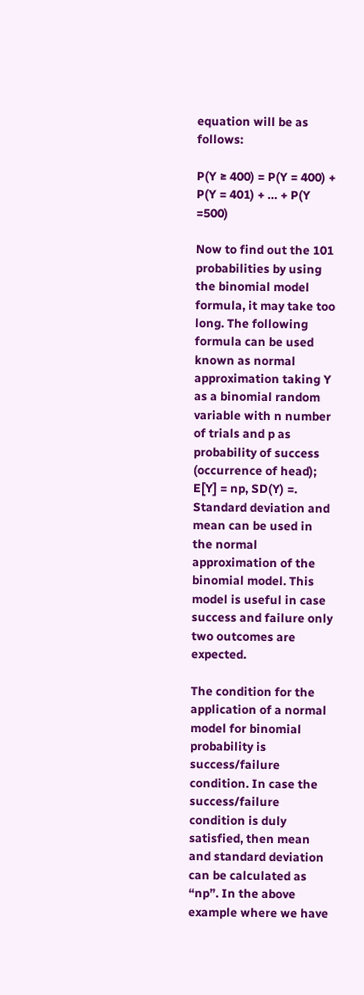equation will be as follows:

P(Y ≥ 400) = P(Y = 400) + P(Y = 401) + … + P(Y =500)

Now to find out the 101 probabilities by using the binomial model formula, it may take too long. The following formula can be used known as normal approximation taking Y as a binomial random variable with n number of trials and p as probability of success (occurrence of head); E[Y] = np, SD(Y) =. Standard deviation and mean can be used in the normal approximation of the binomial model. This model is useful in case success and failure only two outcomes are expected.

The condition for the application of a normal model for binomial probability is success/failure condition. In case the success/failure condition is duly satisfied, then mean and standard deviation can be calculated as “np”. In the above example where we have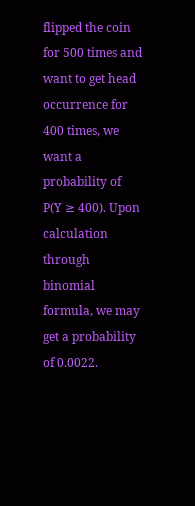flipped the coin for 500 times and want to get head occurrence for 400 times, we want a probability of P(Y ≥ 400). Upon calculation through binomial formula, we may get a probability of 0.0022.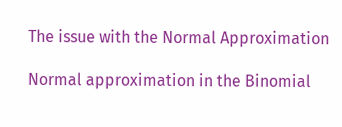The issue with the Normal Approximation

Normal approximation in the Binomial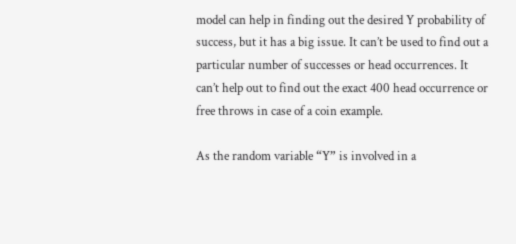model can help in finding out the desired Y probability of success, but it has a big issue. It can’t be used to find out a particular number of successes or head occurrences. It can’t help out to find out the exact 400 head occurrence or free throws in case of a coin example.

As the random variable “Y” is involved in a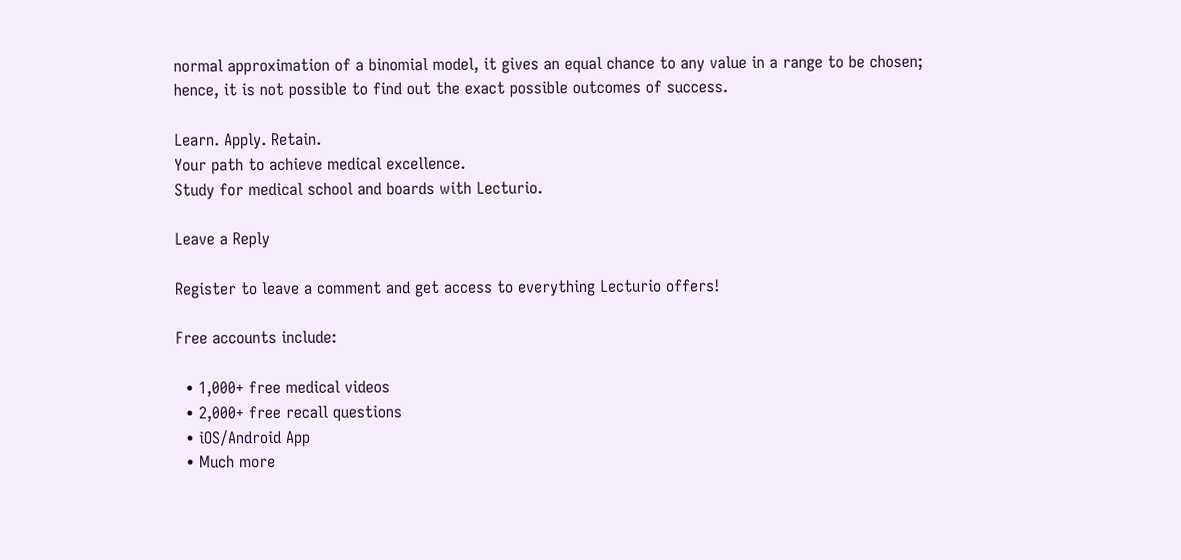normal approximation of a binomial model, it gives an equal chance to any value in a range to be chosen; hence, it is not possible to find out the exact possible outcomes of success.

Learn. Apply. Retain.
Your path to achieve medical excellence.
Study for medical school and boards with Lecturio.

Leave a Reply

Register to leave a comment and get access to everything Lecturio offers!

Free accounts include:

  • 1,000+ free medical videos
  • 2,000+ free recall questions
  • iOS/Android App
  • Much more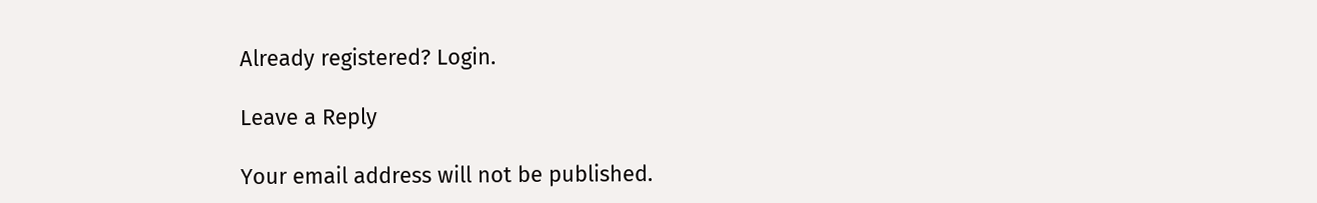Already registered? Login.

Leave a Reply

Your email address will not be published.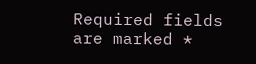Required fields are marked *